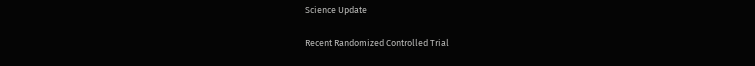Science Update

Recent Randomized Controlled Trial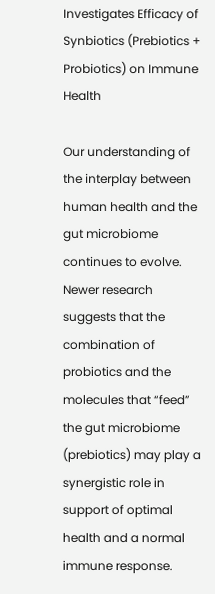Investigates Efficacy of Synbiotics (Prebiotics + Probiotics) on Immune Health

Our understanding of the interplay between human health and the gut microbiome continues to evolve. Newer research suggests that the combination of probiotics and the molecules that “feed” the gut microbiome (prebiotics) may play a synergistic role in support of optimal health and a normal immune response.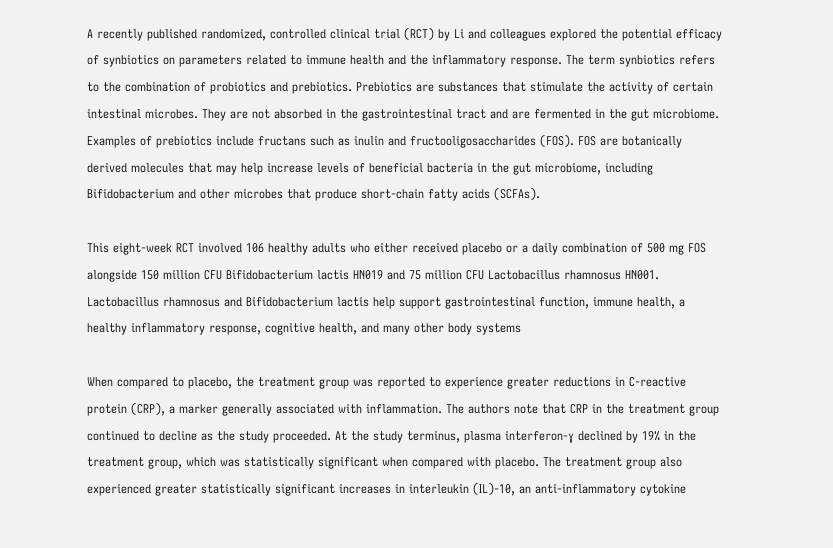A recently published randomized, controlled clinical trial (RCT) by Li and colleagues explored the potential efficacy of synbiotics on parameters related to immune health and the inflammatory response. The term synbiotics refers to the combination of probiotics and prebiotics. Prebiotics are substances that stimulate the activity of certain intestinal microbes. They are not absorbed in the gastrointestinal tract and are fermented in the gut microbiome. Examples of prebiotics include fructans such as inulin and fructooligosaccharides (FOS). FOS are botanically derived molecules that may help increase levels of beneficial bacteria in the gut microbiome, including Bifidobacterium and other microbes that produce short-chain fatty acids (SCFAs).

This eight-week RCT involved 106 healthy adults who either received placebo or a daily combination of 500 mg FOS alongside 150 million CFU Bifidobacterium lactis HN019 and 75 million CFU Lactobacillus rhamnosus HN001. Lactobacillus rhamnosus and Bifidobacterium lactis help support gastrointestinal function, immune health, a healthy inflammatory response, cognitive health, and many other body systems

When compared to placebo, the treatment group was reported to experience greater reductions in C-reactive protein (CRP), a marker generally associated with inflammation. The authors note that CRP in the treatment group continued to decline as the study proceeded. At the study terminus, plasma interferon-ɣ declined by 19% in the treatment group, which was statistically significant when compared with placebo. The treatment group also experienced greater statistically significant increases in interleukin (IL)-10, an anti-inflammatory cytokine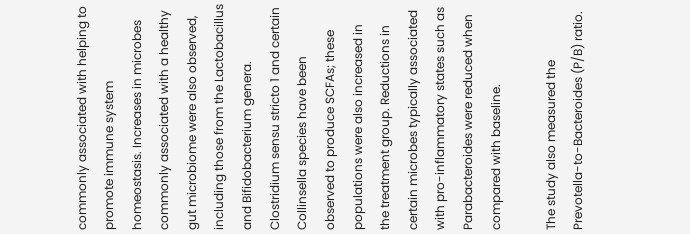commonly associated with helping to promote immune system homeostasis. Increases in microbes commonly associated with a healthy gut microbiome were also observed, including those from the Lactobacillus and Bifidobacterium genera. Clostridium sensu stricto 1 and certain Collinsella species have been observed to produce SCFAs; these populations were also increased in the treatment group. Reductions in certain microbes typically associated with pro-inflammatory states such as Parabacteroides were reduced when compared with baseline.

The study also measured the Prevotella-to-Bacteroides (P/B) ratio.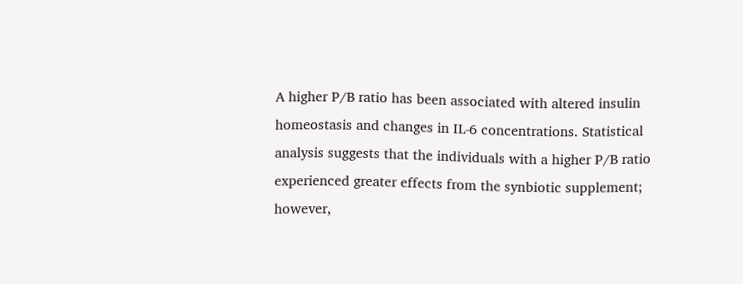A higher P/B ratio has been associated with altered insulin homeostasis and changes in IL-6 concentrations. Statistical analysis suggests that the individuals with a higher P/B ratio experienced greater effects from the synbiotic supplement; however,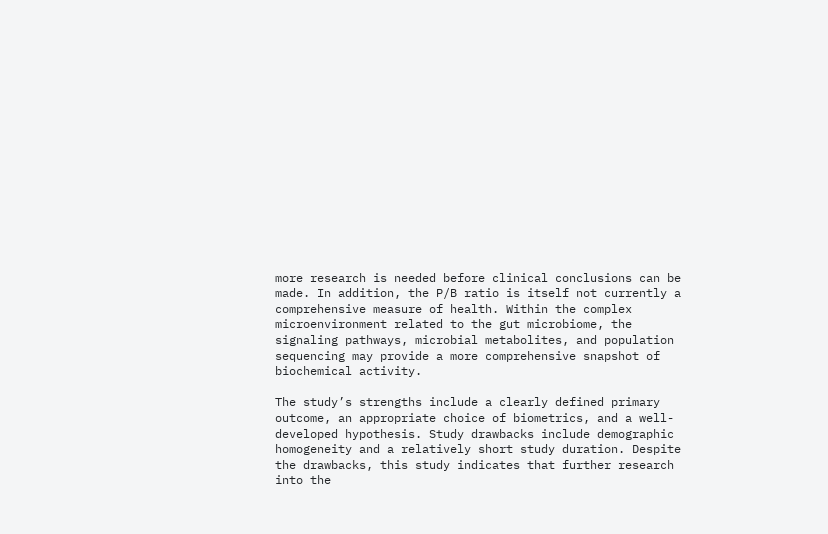more research is needed before clinical conclusions can be made. In addition, the P/B ratio is itself not currently a comprehensive measure of health. Within the complex microenvironment related to the gut microbiome, the signaling pathways, microbial metabolites, and population sequencing may provide a more comprehensive snapshot of biochemical activity.

The study’s strengths include a clearly defined primary outcome, an appropriate choice of biometrics, and a well-developed hypothesis. Study drawbacks include demographic homogeneity and a relatively short study duration. Despite the drawbacks, this study indicates that further research into the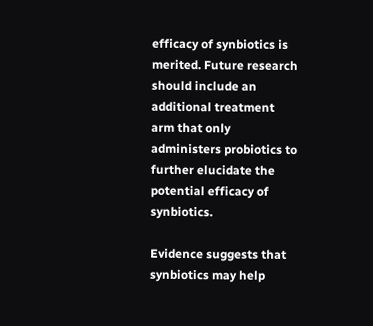efficacy of synbiotics is merited. Future research should include an additional treatment arm that only administers probiotics to further elucidate the potential efficacy of synbiotics.

Evidence suggests that synbiotics may help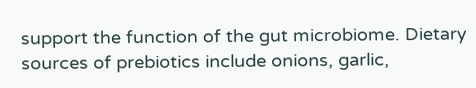support the function of the gut microbiome. Dietary sources of prebiotics include onions, garlic,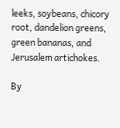leeks, soybeans, chicory root, dandelion greens, green bananas, and Jerusalem artichokes.

By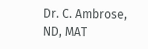Dr. C. Ambrose, ND, MAT